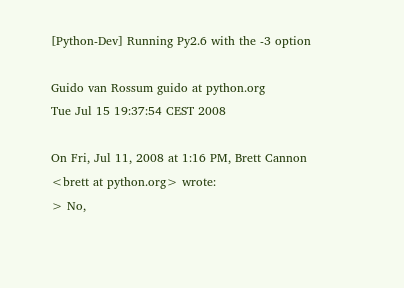[Python-Dev] Running Py2.6 with the -3 option

Guido van Rossum guido at python.org
Tue Jul 15 19:37:54 CEST 2008

On Fri, Jul 11, 2008 at 1:16 PM, Brett Cannon <brett at python.org> wrote:
> No,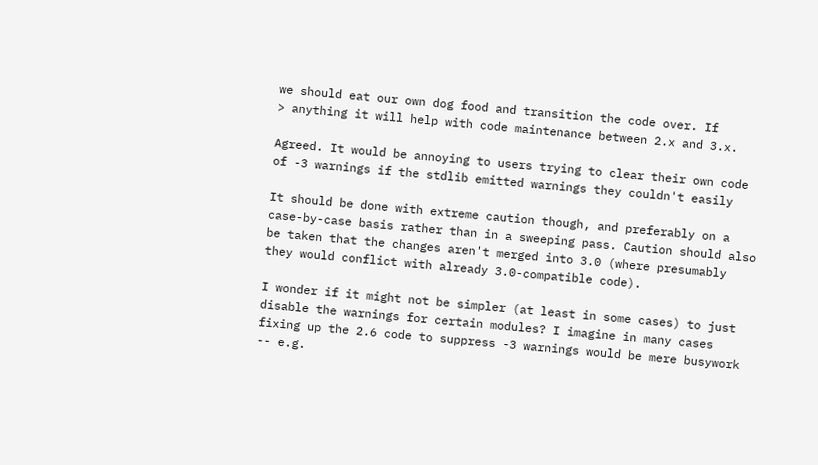we should eat our own dog food and transition the code over. If
> anything it will help with code maintenance between 2.x and 3.x.

Agreed. It would be annoying to users trying to clear their own code
of -3 warnings if the stdlib emitted warnings they couldn't easily

It should be done with extreme caution though, and preferably on a
case-by-case basis rather than in a sweeping pass. Caution should also
be taken that the changes aren't merged into 3.0 (where presumably
they would conflict with already 3.0-compatible code).

I wonder if it might not be simpler (at least in some cases) to just
disable the warnings for certain modules? I imagine in many cases
fixing up the 2.6 code to suppress -3 warnings would be mere busywork
-- e.g.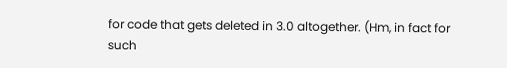for code that gets deleted in 3.0 altogether. (Hm, in fact for
such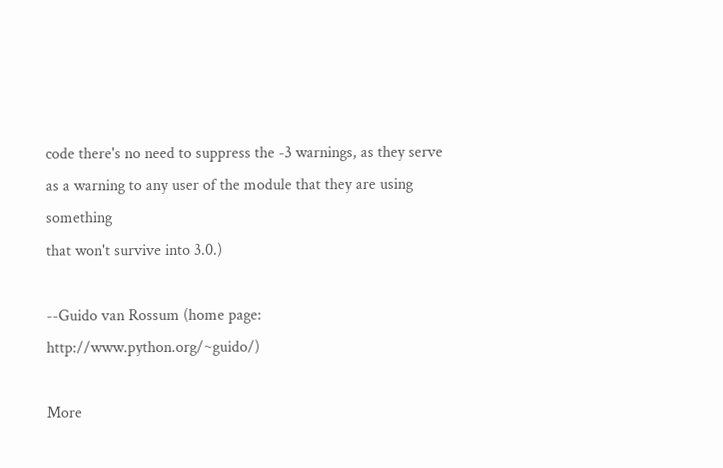code there's no need to suppress the -3 warnings, as they serve
as a warning to any user of the module that they are using something
that won't survive into 3.0.)

--Guido van Rossum (home page: http://www.python.org/~guido/)

More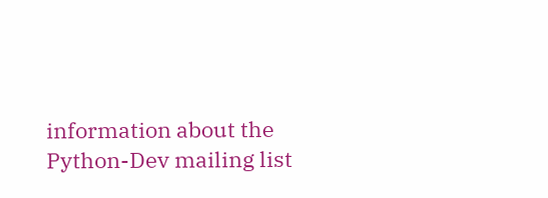information about the Python-Dev mailing list